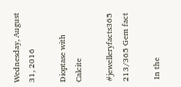Wednesday, August 31, 2016

Dioptase with Calcite

#jewelleryfacts365 213/365 Gem fact

 In the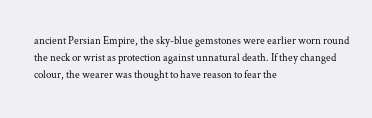ancient Persian Empire, the sky-blue gemstones were earlier worn round the neck or wrist as protection against unnatural death. If they changed colour, the wearer was thought to have reason to fear the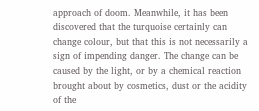approach of doom. Meanwhile, it has been discovered that the turquoise certainly can change colour, but that this is not necessarily a sign of impending danger. The change can be caused by the light, or by a chemical reaction brought about by cosmetics, dust or the acidity of the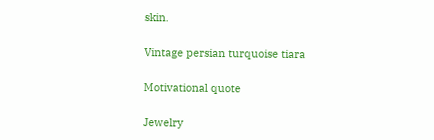skin.

Vintage persian turquoise tiara

Motivational quote

Jewelry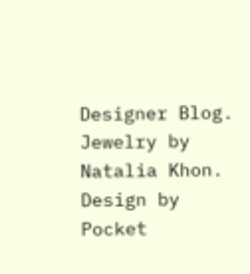Designer Blog. Jewelry by Natalia Khon. Design by Pocket